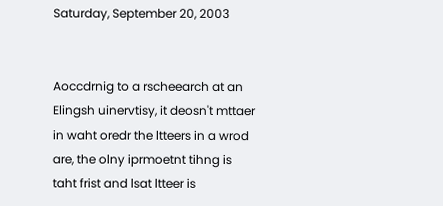Saturday, September 20, 2003


Aoccdrnig to a rscheearch at an Elingsh uinervtisy, it deosn't mttaer in waht oredr the ltteers in a wrod are, the olny iprmoetnt tihng is taht frist and lsat ltteer is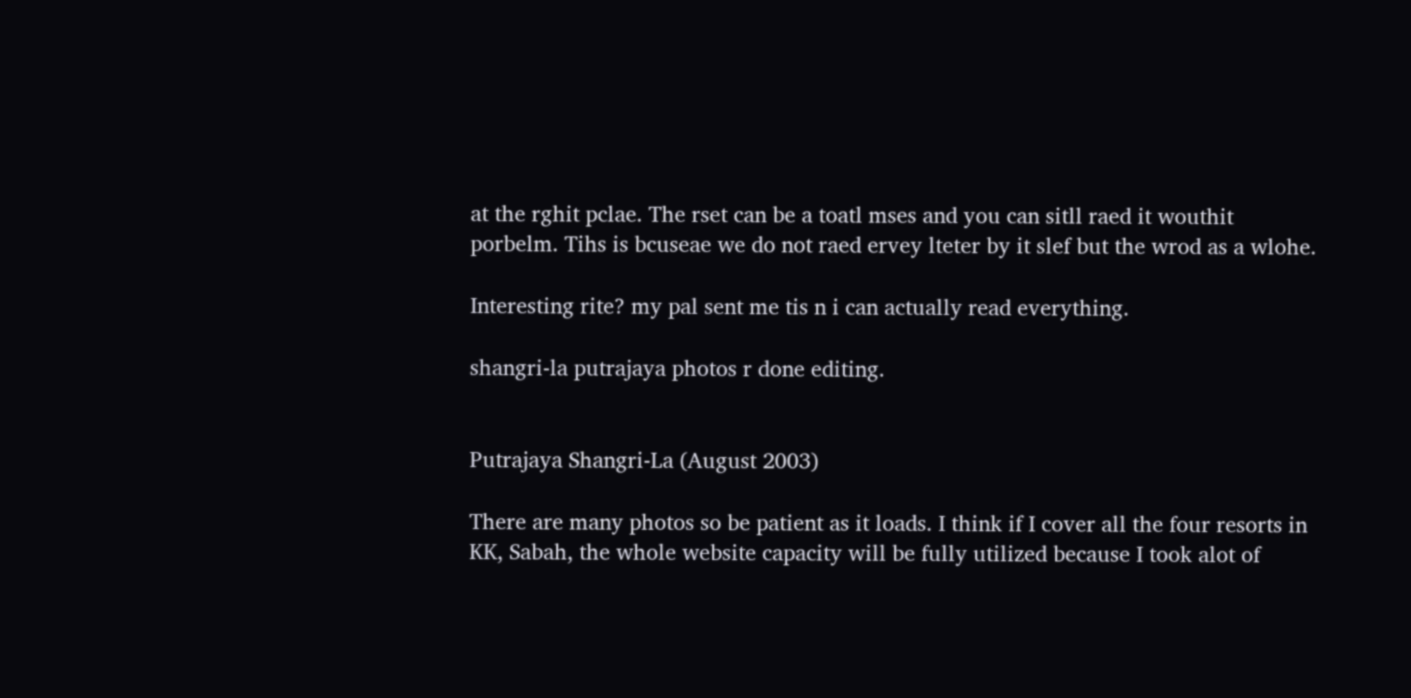at the rghit pclae. The rset can be a toatl mses and you can sitll raed it wouthit porbelm. Tihs is bcuseae we do not raed ervey lteter by it slef but the wrod as a wlohe.

Interesting rite? my pal sent me tis n i can actually read everything.

shangri-la putrajaya photos r done editing.


Putrajaya Shangri-La (August 2003)

There are many photos so be patient as it loads. I think if I cover all the four resorts in KK, Sabah, the whole website capacity will be fully utilized because I took alot of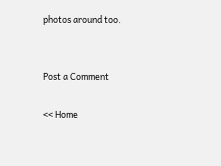photos around too.


Post a Comment

<< Home